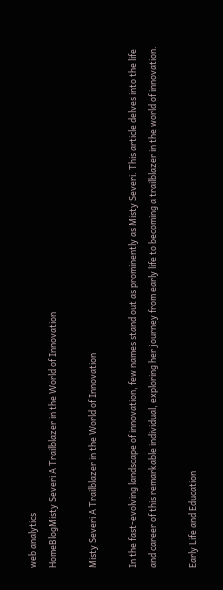web analytics
HomeBlogMisty Severi A Trailblazer in the World of Innovation

Misty Severi A Trailblazer in the World of Innovation

In the fast-evolving landscape of innovation, few names stand out as prominently as Misty Severi. This article delves into the life and career of this remarkable individual, exploring her journey from early life to becoming a trailblazer in the world of innovation.

Early Life and Education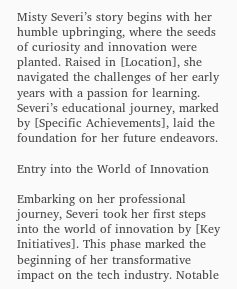Misty Severi’s story begins with her humble upbringing, where the seeds of curiosity and innovation were planted. Raised in [Location], she navigated the challenges of her early years with a passion for learning. Severi’s educational journey, marked by [Specific Achievements], laid the foundation for her future endeavors.

Entry into the World of Innovation

Embarking on her professional journey, Severi took her first steps into the world of innovation by [Key Initiatives]. This phase marked the beginning of her transformative impact on the tech industry. Notable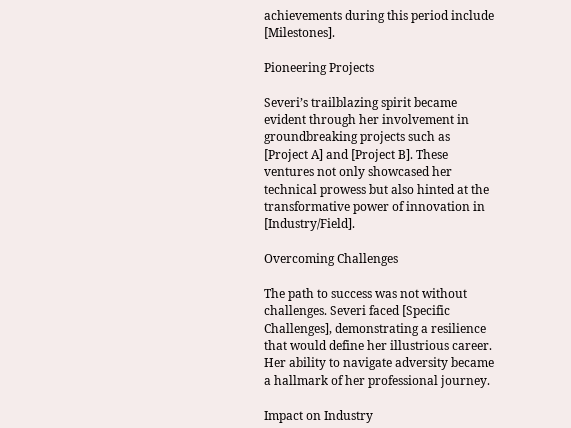achievements during this period include [Milestones].

Pioneering Projects

Severi’s trailblazing spirit became evident through her involvement in groundbreaking projects such as [Project A] and [Project B]. These ventures not only showcased her technical prowess but also hinted at the transformative power of innovation in [Industry/Field].

Overcoming Challenges

The path to success was not without challenges. Severi faced [Specific Challenges], demonstrating a resilience that would define her illustrious career. Her ability to navigate adversity became a hallmark of her professional journey.

Impact on Industry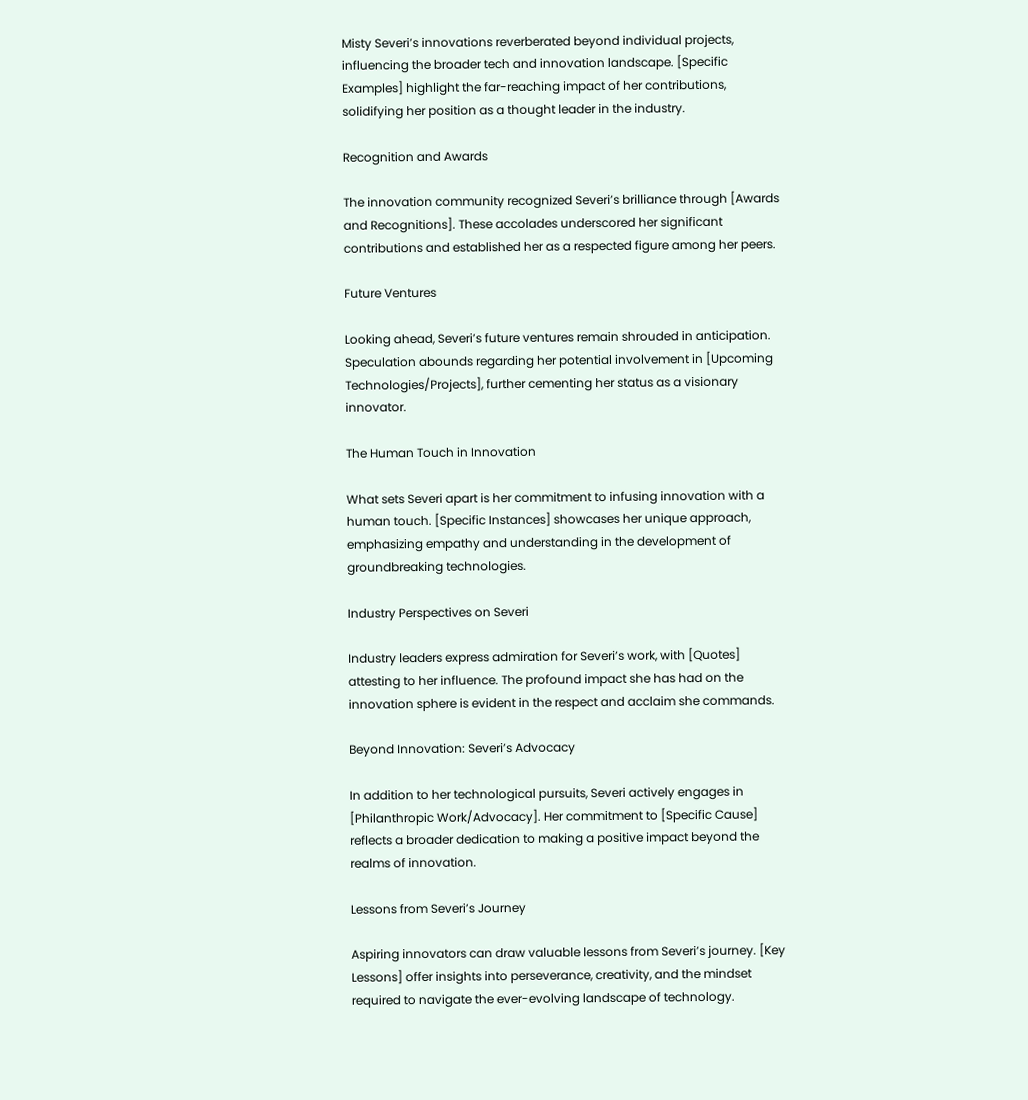Misty Severi’s innovations reverberated beyond individual projects, influencing the broader tech and innovation landscape. [Specific Examples] highlight the far-reaching impact of her contributions, solidifying her position as a thought leader in the industry.

Recognition and Awards

The innovation community recognized Severi’s brilliance through [Awards and Recognitions]. These accolades underscored her significant contributions and established her as a respected figure among her peers.

Future Ventures

Looking ahead, Severi’s future ventures remain shrouded in anticipation. Speculation abounds regarding her potential involvement in [Upcoming Technologies/Projects], further cementing her status as a visionary innovator.

The Human Touch in Innovation

What sets Severi apart is her commitment to infusing innovation with a human touch. [Specific Instances] showcases her unique approach, emphasizing empathy and understanding in the development of groundbreaking technologies.

Industry Perspectives on Severi

Industry leaders express admiration for Severi’s work, with [Quotes] attesting to her influence. The profound impact she has had on the innovation sphere is evident in the respect and acclaim she commands.

Beyond Innovation: Severi’s Advocacy

In addition to her technological pursuits, Severi actively engages in [Philanthropic Work/Advocacy]. Her commitment to [Specific Cause] reflects a broader dedication to making a positive impact beyond the realms of innovation.

Lessons from Severi’s Journey

Aspiring innovators can draw valuable lessons from Severi’s journey. [Key Lessons] offer insights into perseverance, creativity, and the mindset required to navigate the ever-evolving landscape of technology.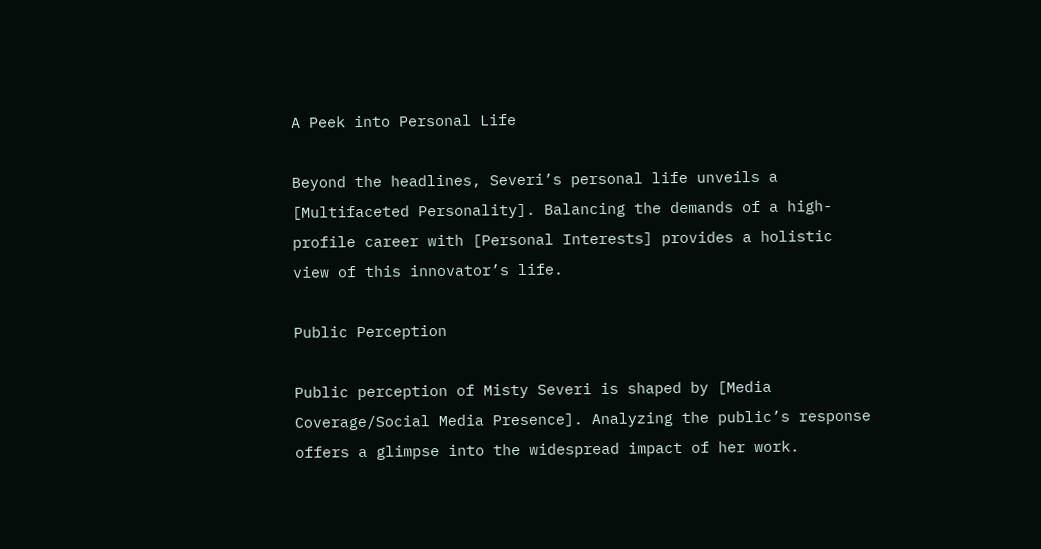A Peek into Personal Life

Beyond the headlines, Severi’s personal life unveils a [Multifaceted Personality]. Balancing the demands of a high-profile career with [Personal Interests] provides a holistic view of this innovator’s life.

Public Perception

Public perception of Misty Severi is shaped by [Media Coverage/Social Media Presence]. Analyzing the public’s response offers a glimpse into the widespread impact of her work.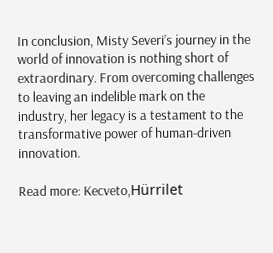In conclusion, Misty Severi’s journey in the world of innovation is nothing short of extraordinary. From overcoming challenges to leaving an indelible mark on the industry, her legacy is a testament to the transformative power of human-driven innovation.

Read more: Kecveto,Hürrilet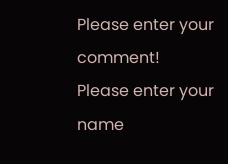Please enter your comment!
Please enter your name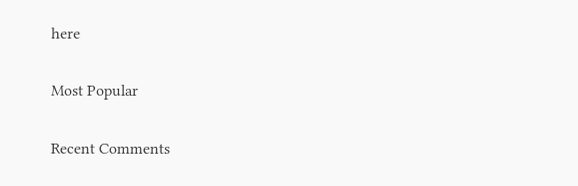here

Most Popular

Recent Comments